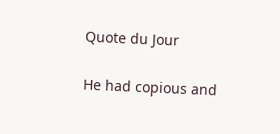Quote du Jour

He had copious and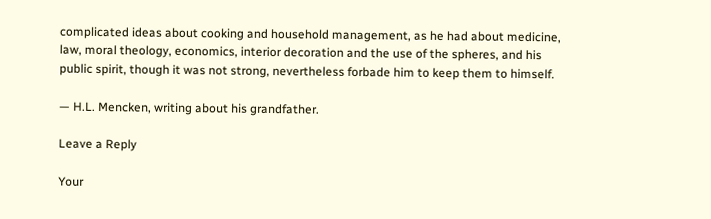complicated ideas about cooking and household management, as he had about medicine, law, moral theology, economics, interior decoration and the use of the spheres, and his public spirit, though it was not strong, nevertheless forbade him to keep them to himself.

— H.L. Mencken, writing about his grandfather.

Leave a Reply

Your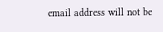email address will not be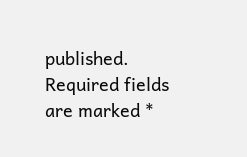published. Required fields are marked *